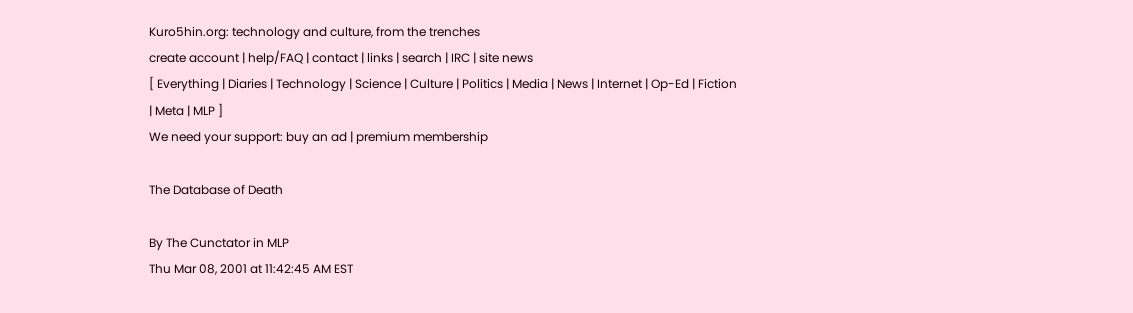Kuro5hin.org: technology and culture, from the trenches
create account | help/FAQ | contact | links | search | IRC | site news
[ Everything | Diaries | Technology | Science | Culture | Politics | Media | News | Internet | Op-Ed | Fiction | Meta | MLP ]
We need your support: buy an ad | premium membership

The Database of Death

By The Cunctator in MLP
Thu Mar 08, 2001 at 11:42:45 AM EST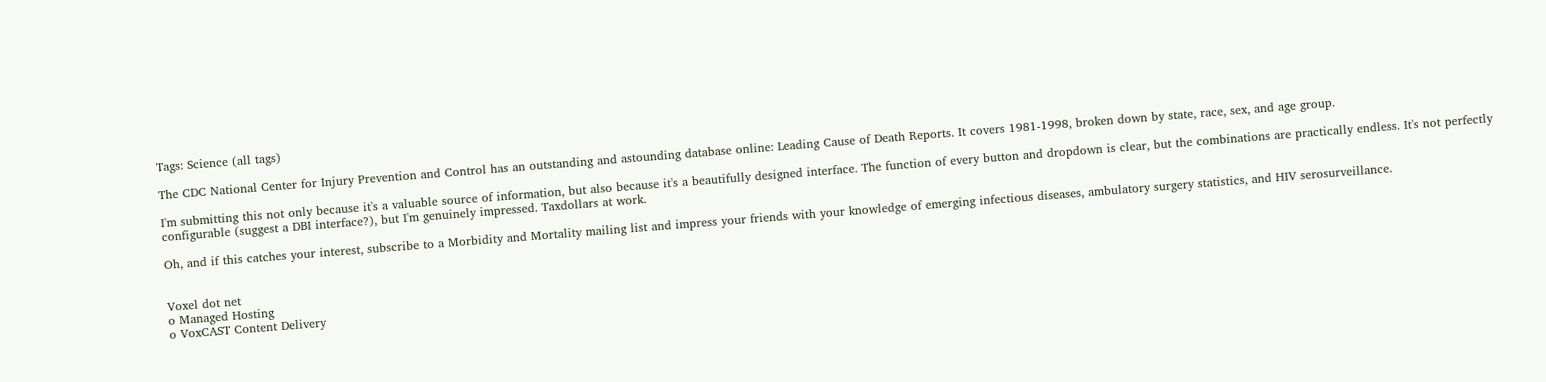Tags: Science (all tags)

The CDC National Center for Injury Prevention and Control has an outstanding and astounding database online: Leading Cause of Death Reports. It covers 1981-1998, broken down by state, race, sex, and age group.

I'm submitting this not only because it's a valuable source of information, but also because it's a beautifully designed interface. The function of every button and dropdown is clear, but the combinations are practically endless. It's not perfectly configurable (suggest a DBI interface?), but I'm genuinely impressed. Taxdollars at work.

Oh, and if this catches your interest, subscribe to a Morbidity and Mortality mailing list and impress your friends with your knowledge of emerging infectious diseases, ambulatory surgery statistics, and HIV serosurveillance.


Voxel dot net
o Managed Hosting
o VoxCAST Content Delivery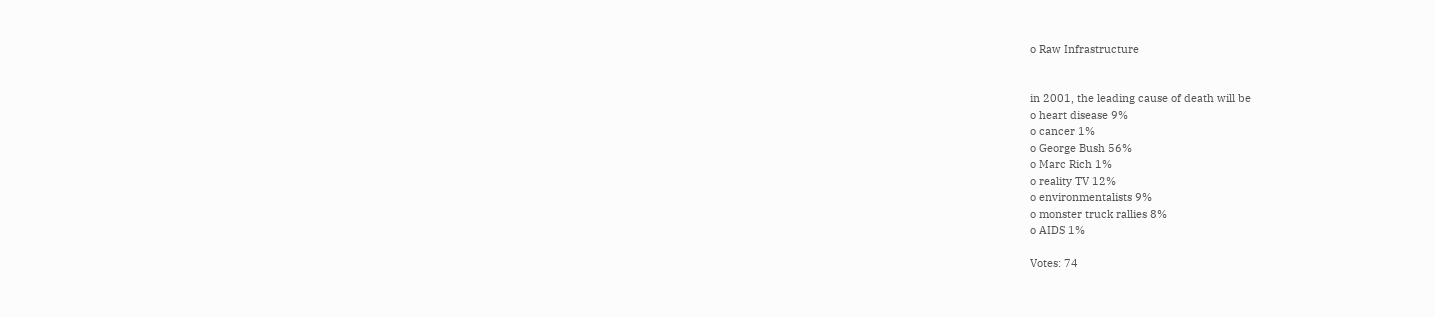o Raw Infrastructure


in 2001, the leading cause of death will be
o heart disease 9%
o cancer 1%
o George Bush 56%
o Marc Rich 1%
o reality TV 12%
o environmentalists 9%
o monster truck rallies 8%
o AIDS 1%

Votes: 74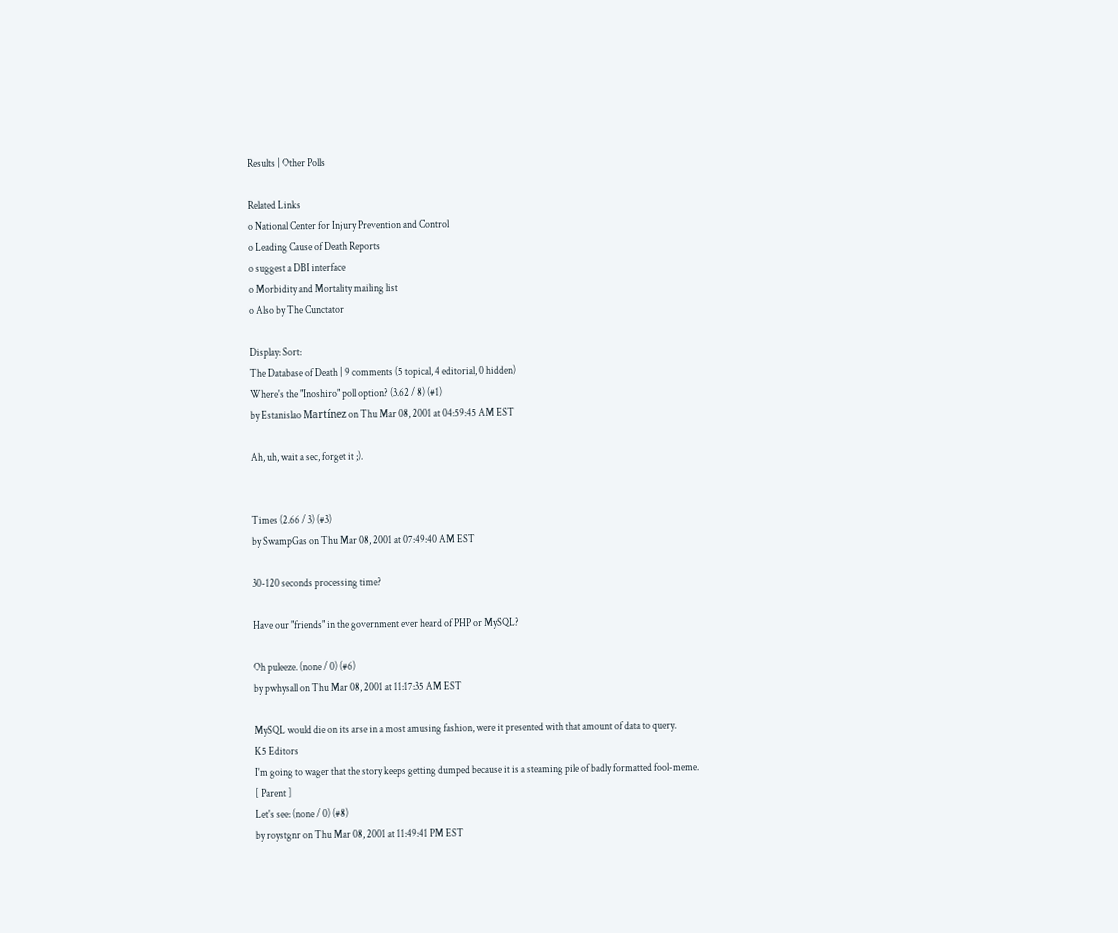Results | Other Polls

Related Links
o National Center for Injury Prevention and Control
o Leading Cause of Death Reports
o suggest a DBI interface
o Morbidity and Mortality mailing list
o Also by The Cunctator

Display: Sort:
The Database of Death | 9 comments (5 topical, 4 editorial, 0 hidden)
Where's the "Inoshiro" poll option? (3.62 / 8) (#1)
by Estanislao Martínez on Thu Mar 08, 2001 at 04:59:45 AM EST

Ah, uh, wait a sec, forget it ;).


Times (2.66 / 3) (#3)
by SwampGas on Thu Mar 08, 2001 at 07:49:40 AM EST

30-120 seconds processing time?

Have our "friends" in the government ever heard of PHP or MySQL?

Oh puleeze. (none / 0) (#6)
by pwhysall on Thu Mar 08, 2001 at 11:17:35 AM EST

MySQL would die on its arse in a most amusing fashion, were it presented with that amount of data to query.
K5 Editors
I'm going to wager that the story keeps getting dumped because it is a steaming pile of badly formatted fool-meme.
[ Parent ]
Let's see: (none / 0) (#8)
by roystgnr on Thu Mar 08, 2001 at 11:49:41 PM EST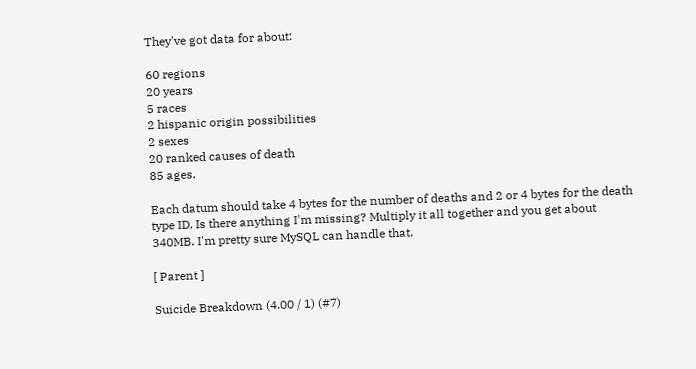They've got data for about:

60 regions
20 years
5 races
2 hispanic origin possibilities
2 sexes
20 ranked causes of death
85 ages.

Each datum should take 4 bytes for the number of deaths and 2 or 4 bytes for the death type ID. Is there anything I'm missing? Multiply it all together and you get about 340MB. I'm pretty sure MySQL can handle that.

[ Parent ]

Suicide Breakdown (4.00 / 1) (#7)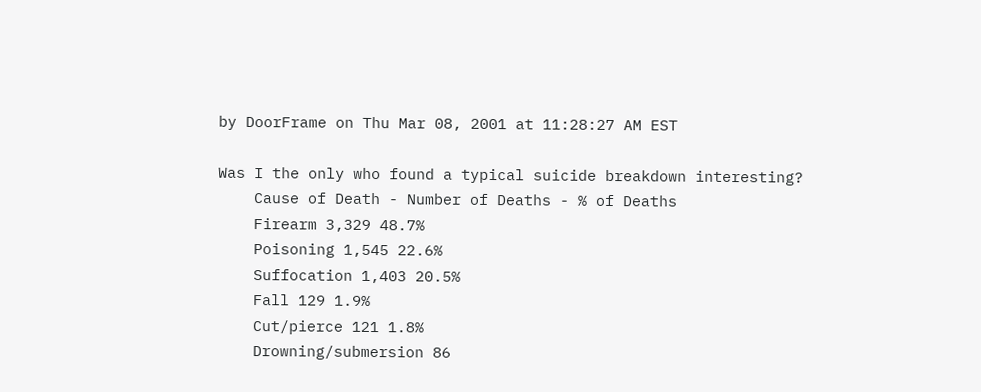by DoorFrame on Thu Mar 08, 2001 at 11:28:27 AM EST

Was I the only who found a typical suicide breakdown interesting?
    Cause of Death - Number of Deaths - % of Deaths
    Firearm 3,329 48.7%
    Poisoning 1,545 22.6%
    Suffocation 1,403 20.5%
    Fall 129 1.9%
    Cut/pierce 121 1.8%
    Drowning/submersion 86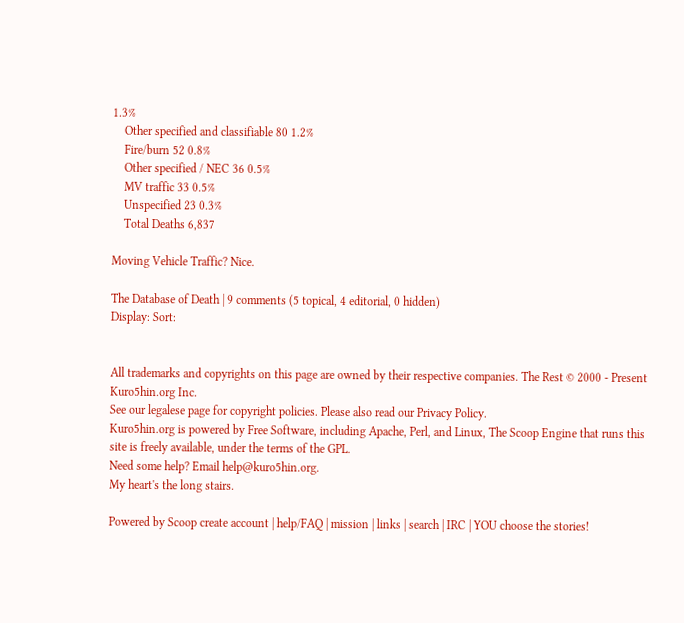1.3%
    Other specified and classifiable 80 1.2%
    Fire/burn 52 0.8%
    Other specified / NEC 36 0.5%
    MV traffic 33 0.5%
    Unspecified 23 0.3%
    Total Deaths 6,837

Moving Vehicle Traffic? Nice.

The Database of Death | 9 comments (5 topical, 4 editorial, 0 hidden)
Display: Sort:


All trademarks and copyrights on this page are owned by their respective companies. The Rest © 2000 - Present Kuro5hin.org Inc.
See our legalese page for copyright policies. Please also read our Privacy Policy.
Kuro5hin.org is powered by Free Software, including Apache, Perl, and Linux, The Scoop Engine that runs this site is freely available, under the terms of the GPL.
Need some help? Email help@kuro5hin.org.
My heart's the long stairs.

Powered by Scoop create account | help/FAQ | mission | links | search | IRC | YOU choose the stories!